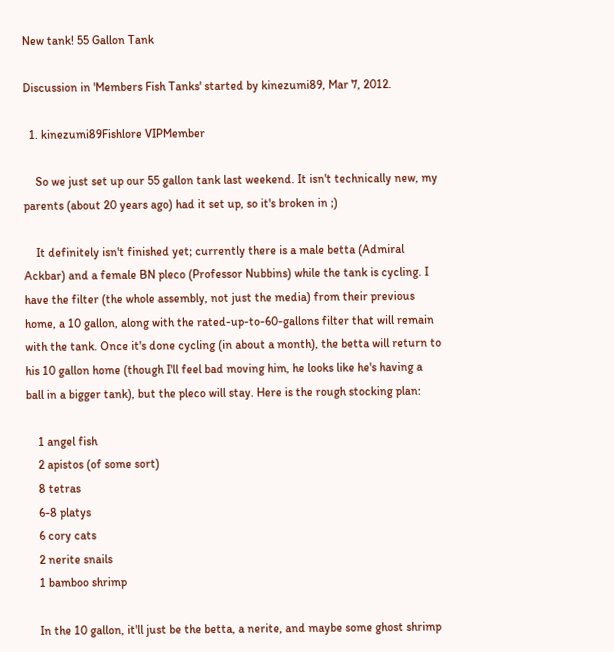New tank! 55 Gallon Tank

Discussion in 'Members Fish Tanks' started by kinezumi89, Mar 7, 2012.

  1. kinezumi89Fishlore VIPMember

    So we just set up our 55 gallon tank last weekend. It isn't technically new, my parents (about 20 years ago) had it set up, so it's broken in ;)

    It definitely isn't finished yet; currently there is a male betta (Admiral Ackbar) and a female BN pleco (Professor Nubbins) while the tank is cycling. I have the filter (the whole assembly, not just the media) from their previous home, a 10 gallon, along with the rated-up-to-60-gallons filter that will remain with the tank. Once it's done cycling (in about a month), the betta will return to his 10 gallon home (though I'll feel bad moving him, he looks like he's having a ball in a bigger tank), but the pleco will stay. Here is the rough stocking plan:

    1 angel fish
    2 apistos (of some sort)
    8 tetras
    6-8 platys
    6 cory cats
    2 nerite snails
    1 bamboo shrimp

    In the 10 gallon, it'll just be the betta, a nerite, and maybe some ghost shrimp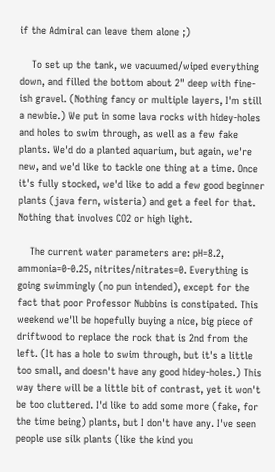if the Admiral can leave them alone ;)

    To set up the tank, we vacuumed/wiped everything down, and filled the bottom about 2" deep with fine-ish gravel. (Nothing fancy or multiple layers, I'm still a newbie.) We put in some lava rocks with hidey-holes and holes to swim through, as well as a few fake plants. We'd do a planted aquarium, but again, we're new, and we'd like to tackle one thing at a time. Once it's fully stocked, we'd like to add a few good beginner plants (java fern, wisteria) and get a feel for that. Nothing that involves CO2 or high light.

    The current water parameters are: pH=8.2, ammonia=0-0.25, nitrites/nitrates=0. Everything is going swimmingly (no pun intended), except for the fact that poor Professor Nubbins is constipated. This weekend we'll be hopefully buying a nice, big piece of driftwood to replace the rock that is 2nd from the left. (It has a hole to swim through, but it's a little too small, and doesn't have any good hidey-holes.) This way there will be a little bit of contrast, yet it won't be too cluttered. I'd like to add some more (fake, for the time being) plants, but I don't have any. I've seen people use silk plants (like the kind you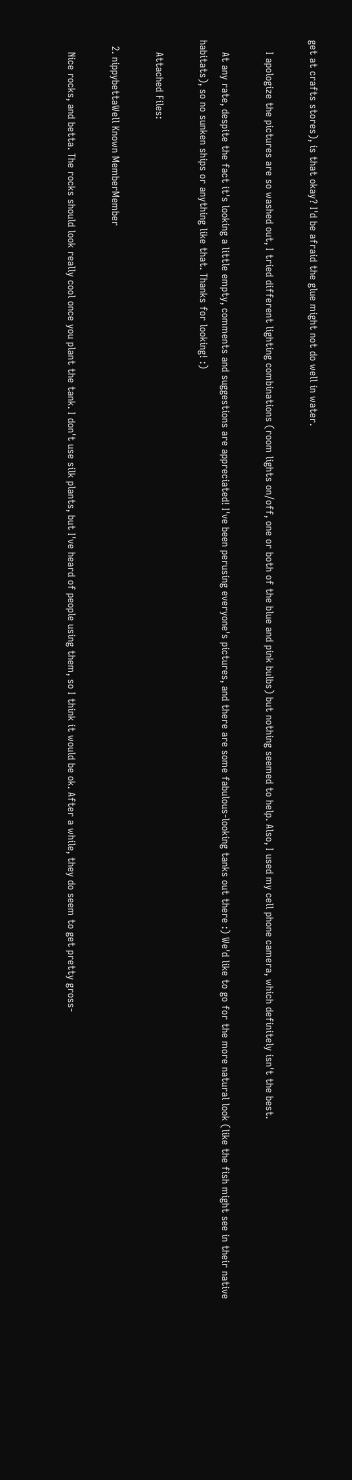get at crafts stores), is that okay? I'd be afraid the glue might not do well in water.

    I apologize the pictures are so washed out, I tried different lighting combinations (room lights on/off, one or both of the blue and pink bulbs) but nothing seemed to help. Also, I used my cell phone camera, which definitely isn't the best.

    At any rate, despite the fact it's looking a little empty, comments and suggestions are appreciated! I've been perusing everyone's pictures, and there are some fabulous-looking tanks out there :) We'd like to go for the more natural look (like the fish might see in their native habitats), so no sunken ships or anything like that. Thanks for looking! :)

    Attached Files:

  2. nippybettaWell Known MemberMember

    Nice rocks, and betta. The rocks should look really cool once you plant the tank. I don't use silk plants, but I've heard of people using them, so I think it would be ok. After a while, they do seem to get pretty gross-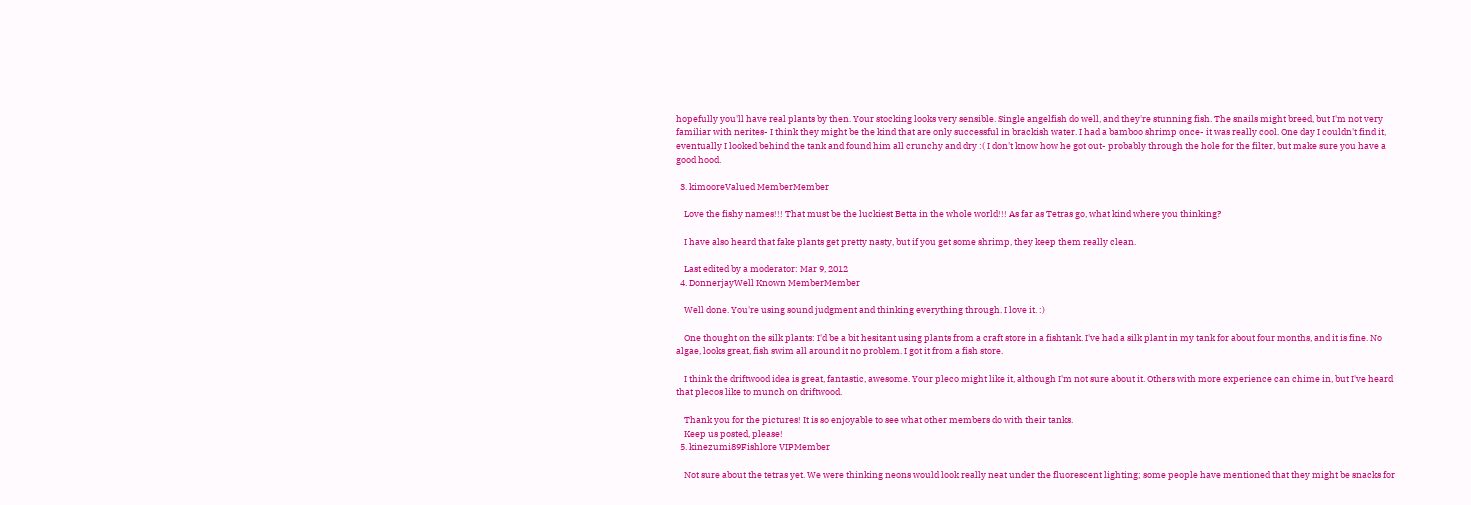hopefully you'll have real plants by then. Your stocking looks very sensible. Single angelfish do well, and they're stunning fish. The snails might breed, but I'm not very familiar with nerites- I think they might be the kind that are only successful in brackish water. I had a bamboo shrimp once- it was really cool. One day I couldn't find it, eventually I looked behind the tank and found him all crunchy and dry :( I don't know how he got out- probably through the hole for the filter, but make sure you have a good hood.

  3. kimooreValued MemberMember

    Love the fishy names!!! That must be the luckiest Betta in the whole world!!! As far as Tetras go, what kind where you thinking?

    I have also heard that fake plants get pretty nasty, but if you get some shrimp, they keep them really clean.

    Last edited by a moderator: Mar 9, 2012
  4. DonnerjayWell Known MemberMember

    Well done. You're using sound judgment and thinking everything through. I love it. :)

    One thought on the silk plants: I'd be a bit hesitant using plants from a craft store in a fishtank. I've had a silk plant in my tank for about four months, and it is fine. No algae, looks great, fish swim all around it no problem. I got it from a fish store.

    I think the driftwood idea is great, fantastic, awesome. Your pleco might like it, although I'm not sure about it. Others with more experience can chime in, but I've heard that plecos like to munch on driftwood.

    Thank you for the pictures! It is so enjoyable to see what other members do with their tanks.
    Keep us posted, please!
  5. kinezumi89Fishlore VIPMember

    Not sure about the tetras yet. We were thinking neons would look really neat under the fluorescent lighting; some people have mentioned that they might be snacks for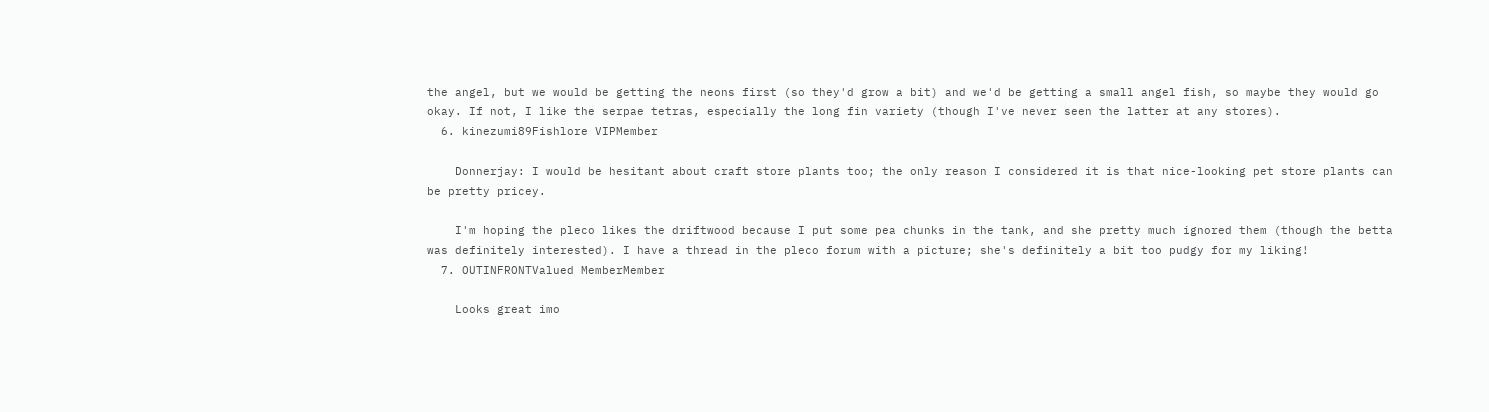the angel, but we would be getting the neons first (so they'd grow a bit) and we'd be getting a small angel fish, so maybe they would go okay. If not, I like the serpae tetras, especially the long fin variety (though I've never seen the latter at any stores).
  6. kinezumi89Fishlore VIPMember

    Donnerjay: I would be hesitant about craft store plants too; the only reason I considered it is that nice-looking pet store plants can be pretty pricey.

    I'm hoping the pleco likes the driftwood because I put some pea chunks in the tank, and she pretty much ignored them (though the betta was definitely interested). I have a thread in the pleco forum with a picture; she's definitely a bit too pudgy for my liking!
  7. OUTINFRONTValued MemberMember

    Looks great imo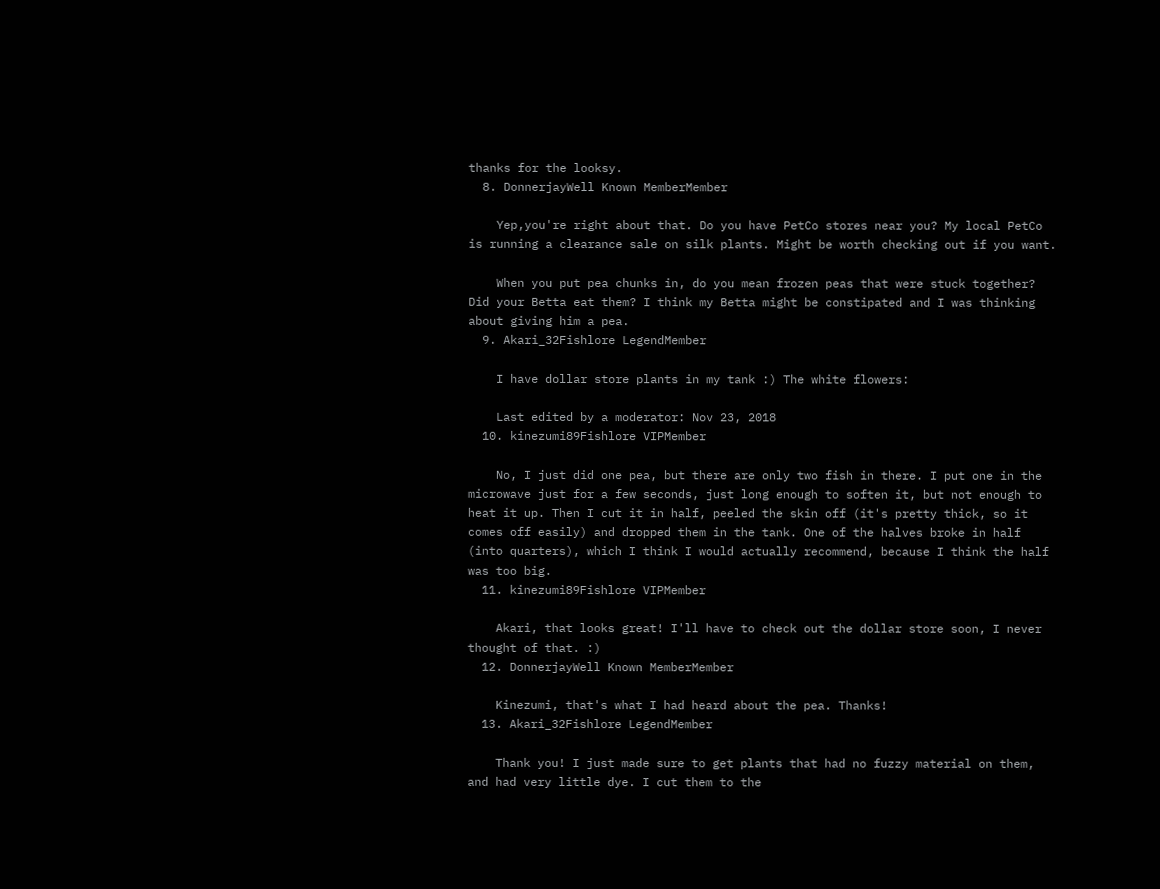thanks for the looksy.
  8. DonnerjayWell Known MemberMember

    Yep,you're right about that. Do you have PetCo stores near you? My local PetCo is running a clearance sale on silk plants. Might be worth checking out if you want.

    When you put pea chunks in, do you mean frozen peas that were stuck together? Did your Betta eat them? I think my Betta might be constipated and I was thinking about giving him a pea.
  9. Akari_32Fishlore LegendMember

    I have dollar store plants in my tank :) The white flowers:

    Last edited by a moderator: Nov 23, 2018
  10. kinezumi89Fishlore VIPMember

    No, I just did one pea, but there are only two fish in there. I put one in the microwave just for a few seconds, just long enough to soften it, but not enough to heat it up. Then I cut it in half, peeled the skin off (it's pretty thick, so it comes off easily) and dropped them in the tank. One of the halves broke in half (into quarters), which I think I would actually recommend, because I think the half was too big.
  11. kinezumi89Fishlore VIPMember

    Akari, that looks great! I'll have to check out the dollar store soon, I never thought of that. :)
  12. DonnerjayWell Known MemberMember

    Kinezumi, that's what I had heard about the pea. Thanks!
  13. Akari_32Fishlore LegendMember

    Thank you! I just made sure to get plants that had no fuzzy material on them, and had very little dye. I cut them to the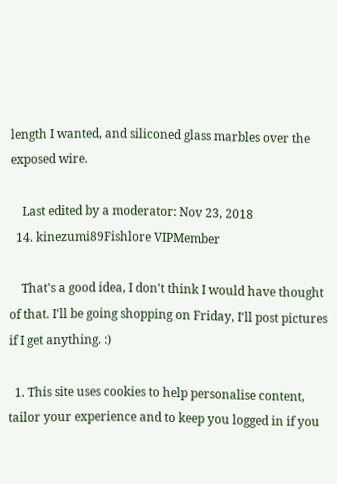length I wanted, and siliconed glass marbles over the exposed wire.

    Last edited by a moderator: Nov 23, 2018
  14. kinezumi89Fishlore VIPMember

    That's a good idea, I don't think I would have thought of that. I'll be going shopping on Friday, I'll post pictures if I get anything. :)

  1. This site uses cookies to help personalise content, tailor your experience and to keep you logged in if you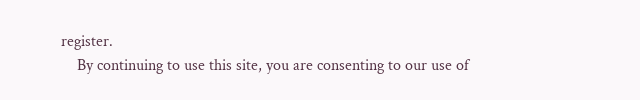register.
    By continuing to use this site, you are consenting to our use of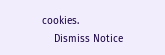cookies.
    Dismiss Notice